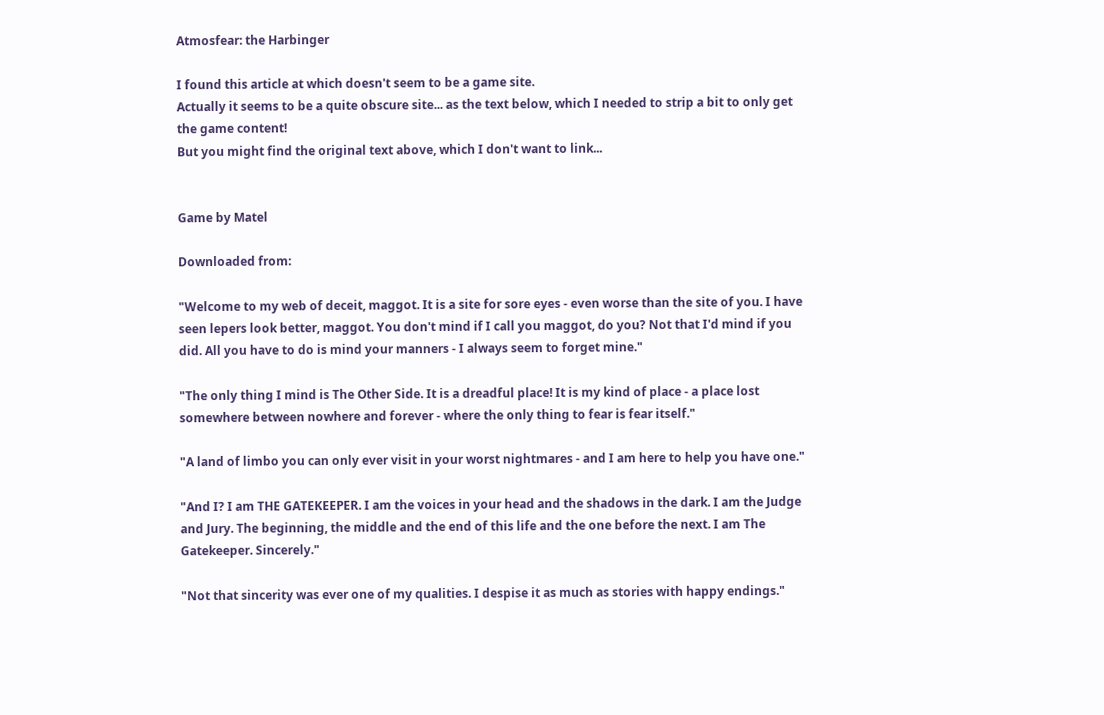Atmosfear: the Harbinger

I found this article at which doesn't seem to be a game site.
Actually it seems to be a quite obscure site... as the text below, which I needed to strip a bit to only get the game content!
But you might find the original text above, which I don't want to link...


Game by Matel

Downloaded from:

"Welcome to my web of deceit, maggot. It is a site for sore eyes - even worse than the site of you. I have seen lepers look better, maggot. You don't mind if I call you maggot, do you? Not that I'd mind if you did. All you have to do is mind your manners - I always seem to forget mine."

"The only thing I mind is The Other Side. It is a dreadful place! It is my kind of place - a place lost somewhere between nowhere and forever - where the only thing to fear is fear itself."

"A land of limbo you can only ever visit in your worst nightmares - and I am here to help you have one."

"And I? I am THE GATEKEEPER. I am the voices in your head and the shadows in the dark. I am the Judge and Jury. The beginning, the middle and the end of this life and the one before the next. I am The Gatekeeper. Sincerely."

"Not that sincerity was ever one of my qualities. I despise it as much as stories with happy endings."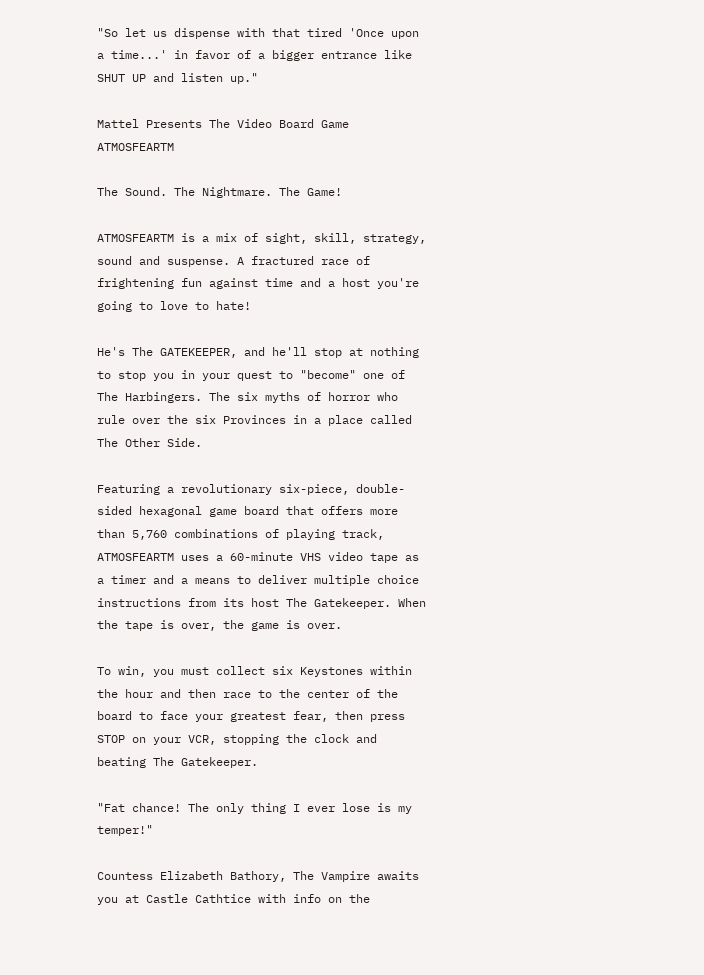"So let us dispense with that tired 'Once upon a time...' in favor of a bigger entrance like SHUT UP and listen up."

Mattel Presents The Video Board Game ATMOSFEARTM

The Sound. The Nightmare. The Game!

ATMOSFEARTM is a mix of sight, skill, strategy, sound and suspense. A fractured race of frightening fun against time and a host you're going to love to hate!

He's The GATEKEEPER, and he'll stop at nothing to stop you in your quest to "become" one of The Harbingers. The six myths of horror who rule over the six Provinces in a place called The Other Side.

Featuring a revolutionary six-piece, double-sided hexagonal game board that offers more than 5,760 combinations of playing track, ATMOSFEARTM uses a 60-minute VHS video tape as a timer and a means to deliver multiple choice instructions from its host The Gatekeeper. When the tape is over, the game is over.

To win, you must collect six Keystones within the hour and then race to the center of the board to face your greatest fear, then press STOP on your VCR, stopping the clock and beating The Gatekeeper.

"Fat chance! The only thing I ever lose is my temper!"

Countess Elizabeth Bathory, The Vampire awaits you at Castle Cathtice with info on the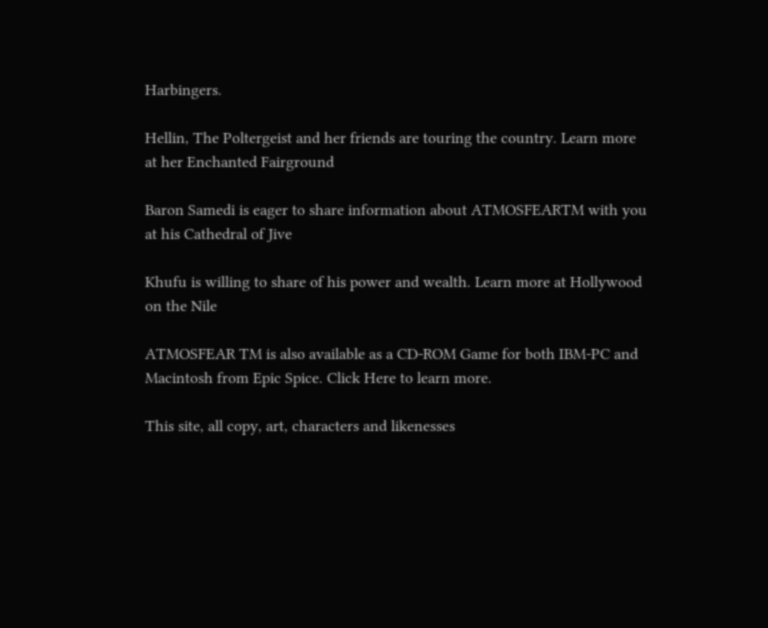Harbingers.

Hellin, The Poltergeist and her friends are touring the country. Learn more at her Enchanted Fairground

Baron Samedi is eager to share information about ATMOSFEARTM with you at his Cathedral of Jive

Khufu is willing to share of his power and wealth. Learn more at Hollywood on the Nile

ATMOSFEAR TM is also available as a CD-ROM Game for both IBM-PC and Macintosh from Epic Spice. Click Here to learn more.

This site, all copy, art, characters and likenesses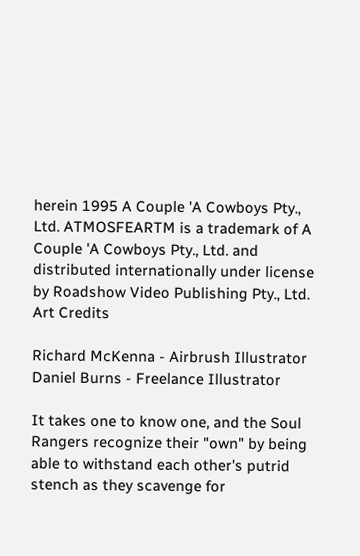herein 1995 A Couple 'A Cowboys Pty., Ltd. ATMOSFEARTM is a trademark of A Couple 'A Cowboys Pty., Ltd. and distributed internationally under license by Roadshow Video Publishing Pty., Ltd. Art Credits

Richard McKenna - Airbrush Illustrator Daniel Burns - Freelance Illustrator

It takes one to know one, and the Soul Rangers recognize their "own" by being able to withstand each other's putrid stench as they scavenge for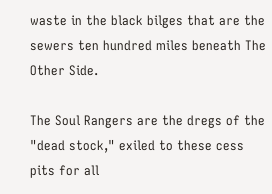waste in the black bilges that are the sewers ten hundred miles beneath The Other Side.

The Soul Rangers are the dregs of the "dead stock," exiled to these cess pits for all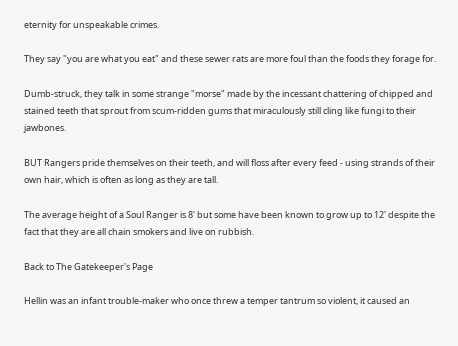eternity for unspeakable crimes.

They say "you are what you eat" and these sewer rats are more foul than the foods they forage for.

Dumb-struck, they talk in some strange "morse" made by the incessant chattering of chipped and stained teeth that sprout from scum-ridden gums that miraculously still cling like fungi to their jawbones.

BUT Rangers pride themselves on their teeth, and will floss after every feed - using strands of their own hair, which is often as long as they are tall.

The average height of a Soul Ranger is 8' but some have been known to grow up to 12' despite the fact that they are all chain smokers and live on rubbish.

Back to The Gatekeeper's Page

Hellin was an infant trouble-maker who once threw a temper tantrum so violent, it caused an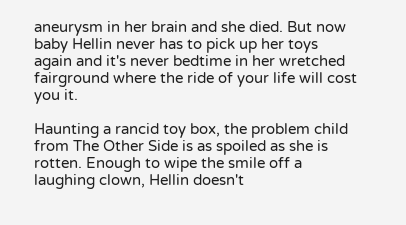aneurysm in her brain and she died. But now baby Hellin never has to pick up her toys again and it's never bedtime in her wretched fairground where the ride of your life will cost you it.

Haunting a rancid toy box, the problem child from The Other Side is as spoiled as she is rotten. Enough to wipe the smile off a laughing clown, Hellin doesn't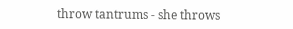throw tantrums - she throws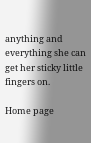anything and everything she can get her sticky little fingers on.

Home page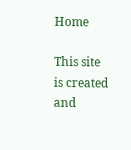Home

This site is created and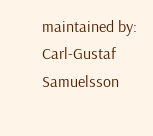maintained by: Carl-Gustaf Samuelsson